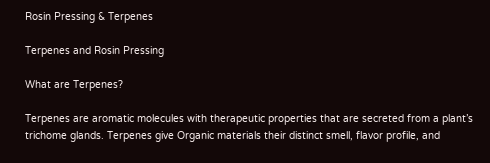Rosin Pressing & Terpenes

Terpenes and Rosin Pressing

What are Terpenes?

Terpenes are aromatic molecules with therapeutic properties that are secreted from a plant’s trichome glands. Terpenes give Organic materials their distinct smell, flavor profile, and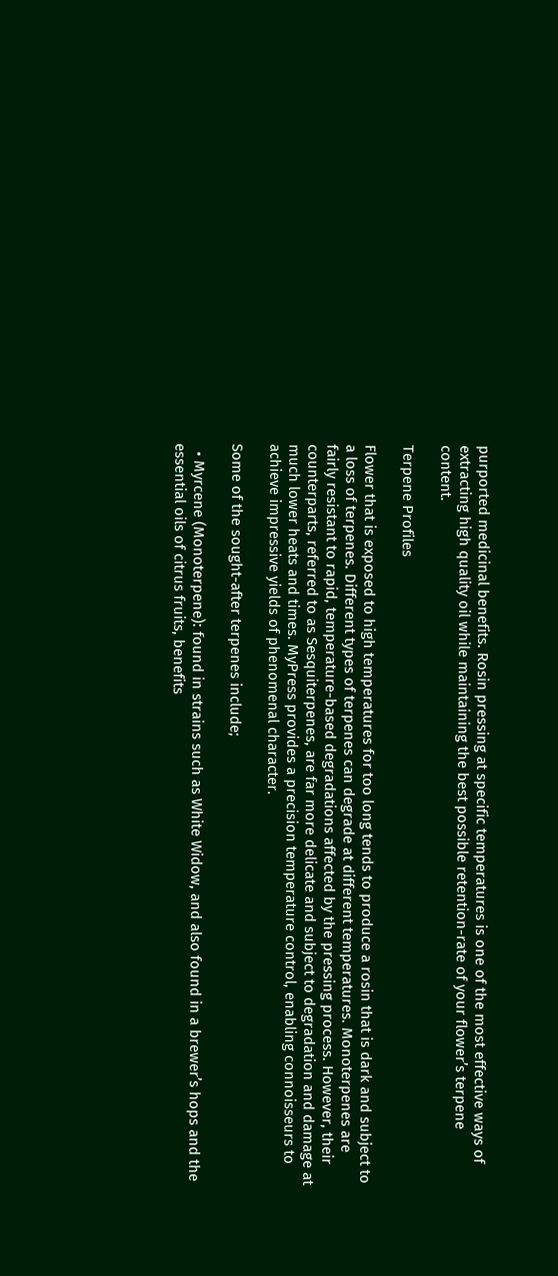purported medicinal benefits. Rosin pressing at specific temperatures is one of the most effective ways of extracting high quality oil while maintaining the best possible retention-rate of your flower’s terpene content.

Terpene Profiles

Flower that is exposed to high temperatures for too long tends to produce a rosin that is dark and subject to a loss of terpenes. Different types of terpenes can degrade at different temperatures. Monoterpenes are fairly resistant to rapid, temperature-based degradations affected by the pressing process. However, their counterparts, referred to as Sesquiterpenes, are far more delicate and subject to degradation and damage at much lower heats and times. MyPress provides a precision temperature control, enabling connoisseurs to achieve impressive yields of phenomenal character.

Some of the sought-after terpenes include;

  • Myrcene (Monoterpene): found in strains such as White Widow, and also found in a brewer’s hops and the essential oils of citrus fruits, benefits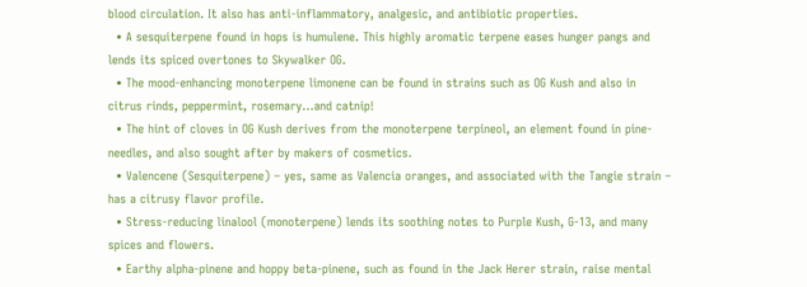blood circulation. It also has anti-inflammatory, analgesic, and antibiotic properties.
  • A sesquiterpene found in hops is humulene. This highly aromatic terpene eases hunger pangs and lends its spiced overtones to Skywalker OG.
  • The mood-enhancing monoterpene limonene can be found in strains such as OG Kush and also in citrus rinds, peppermint, rosemary…and catnip!
  • The hint of cloves in OG Kush derives from the monoterpene terpineol, an element found in pine-needles, and also sought after by makers of cosmetics.
  • Valencene (Sesquiterpene) – yes, same as Valencia oranges, and associated with the Tangie strain – has a citrusy flavor profile.
  • Stress-reducing linalool (monoterpene) lends its soothing notes to Purple Kush, G-13, and many spices and flowers.
  • Earthy alpha-pinene and hoppy beta-pinene, such as found in the Jack Herer strain, raise mental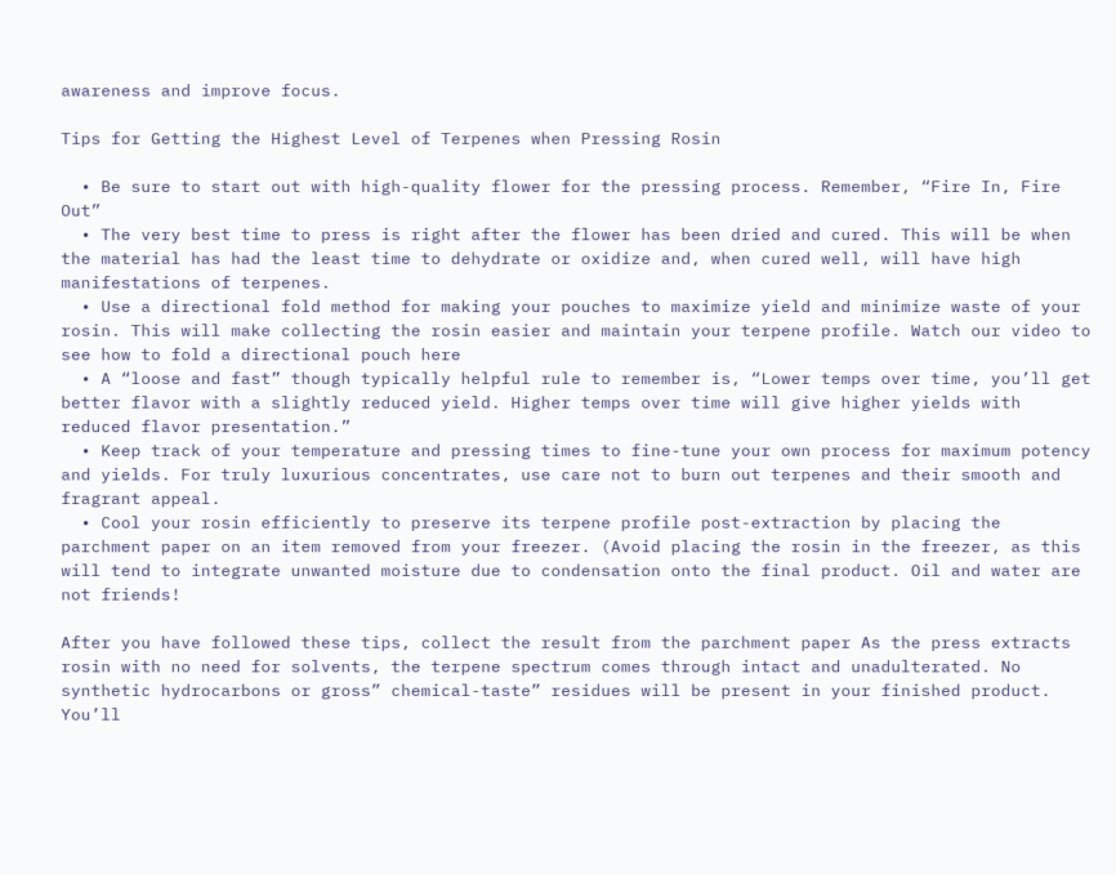awareness and improve focus.

Tips for Getting the Highest Level of Terpenes when Pressing Rosin

  • Be sure to start out with high-quality flower for the pressing process. Remember, “Fire In, Fire Out”
  • The very best time to press is right after the flower has been dried and cured. This will be when the material has had the least time to dehydrate or oxidize and, when cured well, will have high manifestations of terpenes.
  • Use a directional fold method for making your pouches to maximize yield and minimize waste of your rosin. This will make collecting the rosin easier and maintain your terpene profile. Watch our video to see how to fold a directional pouch here
  • A “loose and fast” though typically helpful rule to remember is, “Lower temps over time, you’ll get better flavor with a slightly reduced yield. Higher temps over time will give higher yields with reduced flavor presentation.”
  • Keep track of your temperature and pressing times to fine-tune your own process for maximum potency and yields. For truly luxurious concentrates, use care not to burn out terpenes and their smooth and fragrant appeal.
  • Cool your rosin efficiently to preserve its terpene profile post-extraction by placing the parchment paper on an item removed from your freezer. (Avoid placing the rosin in the freezer, as this will tend to integrate unwanted moisture due to condensation onto the final product. Oil and water are not friends!

After you have followed these tips, collect the result from the parchment paper As the press extracts rosin with no need for solvents, the terpene spectrum comes through intact and unadulterated. No synthetic hydrocarbons or gross” chemical-taste” residues will be present in your finished product. You’ll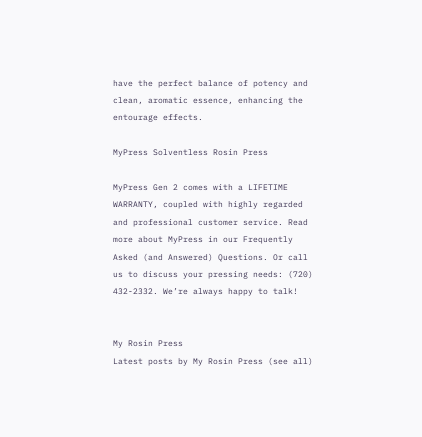have the perfect balance of potency and clean, aromatic essence, enhancing the entourage effects.

MyPress Solventless Rosin Press

MyPress Gen 2 comes with a LIFETIME WARRANTY, coupled with highly regarded and professional customer service. Read more about MyPress in our Frequently Asked (and Answered) Questions. Or call us to discuss your pressing needs: (720) 432-2332. We’re always happy to talk!


My Rosin Press
Latest posts by My Rosin Press (see all)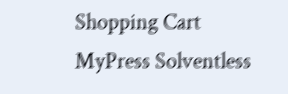Shopping Cart
MyPress Solventless